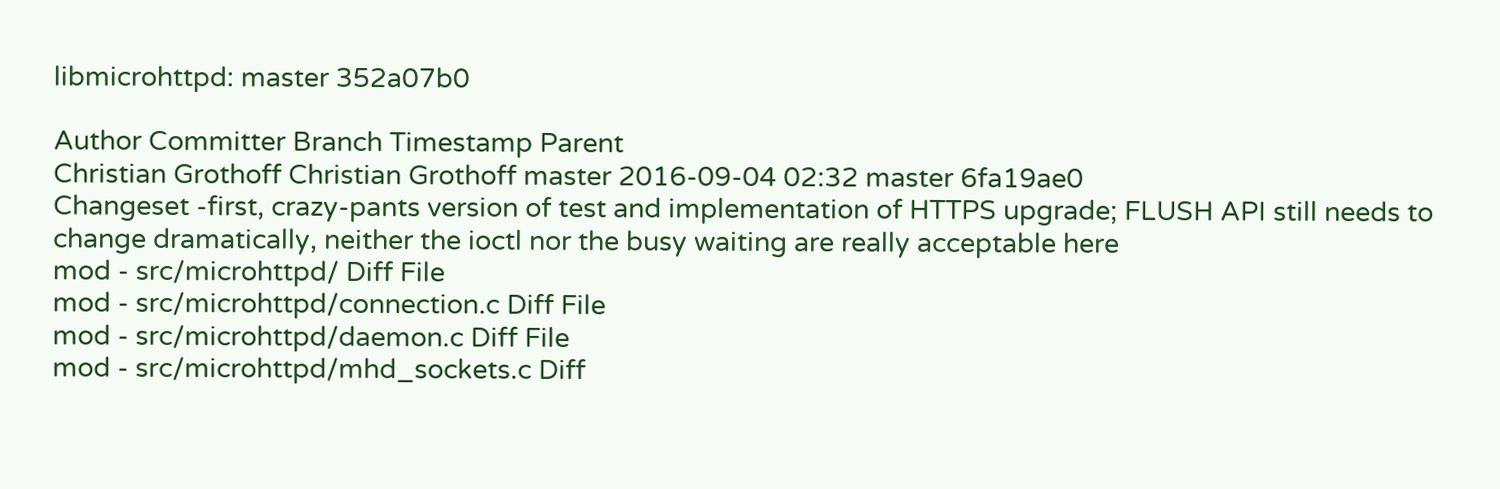libmicrohttpd: master 352a07b0

Author Committer Branch Timestamp Parent
Christian Grothoff Christian Grothoff master 2016-09-04 02:32 master 6fa19ae0
Changeset -first, crazy-pants version of test and implementation of HTTPS upgrade; FLUSH API still needs to change dramatically, neither the ioctl nor the busy waiting are really acceptable here
mod - src/microhttpd/ Diff File
mod - src/microhttpd/connection.c Diff File
mod - src/microhttpd/daemon.c Diff File
mod - src/microhttpd/mhd_sockets.c Diff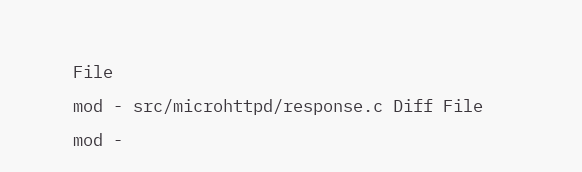File
mod - src/microhttpd/response.c Diff File
mod -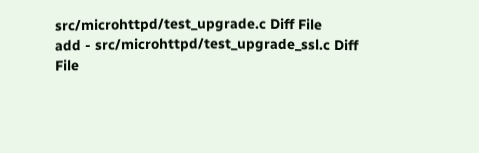src/microhttpd/test_upgrade.c Diff File
add - src/microhttpd/test_upgrade_ssl.c Diff File